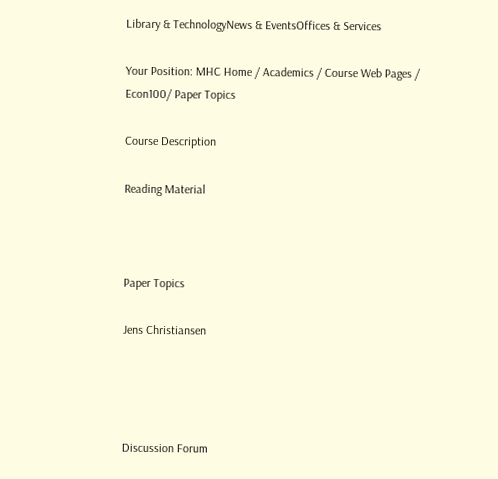Library & TechnologyNews & EventsOffices & Services

Your Position: MHC Home / Academics / Course Web Pages / Econ100/ Paper Topics

Course Description

Reading Material



Paper Topics

Jens Christiansen




Discussion Forum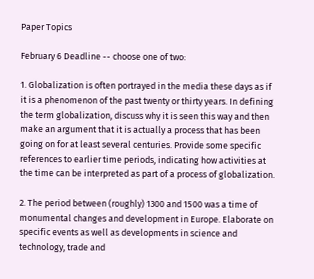Paper Topics

February 6 Deadline -- choose one of two:

1. Globalization is often portrayed in the media these days as if it is a phenomenon of the past twenty or thirty years. In defining the term globalization, discuss why it is seen this way and then make an argument that it is actually a process that has been going on for at least several centuries. Provide some specific references to earlier time periods, indicating how activities at the time can be interpreted as part of a process of globalization.

2. The period between (roughly) 1300 and 1500 was a time of monumental changes and development in Europe. Elaborate on specific events as well as developments in science and technology, trade and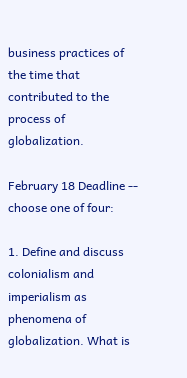business practices of the time that contributed to the process of globalization.

February 18 Deadline -- choose one of four:

1. Define and discuss colonialism and imperialism as phenomena of globalization. What is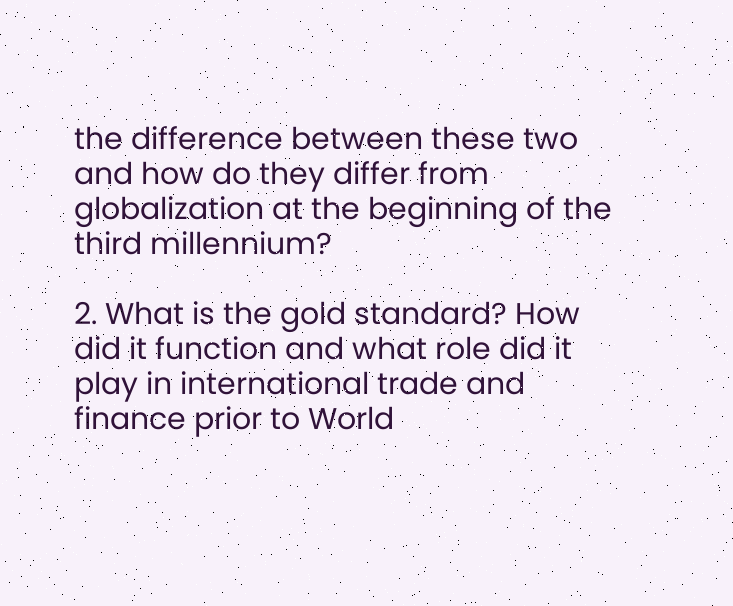the difference between these two and how do they differ from globalization at the beginning of the third millennium?

2. What is the gold standard? How did it function and what role did it play in international trade and finance prior to World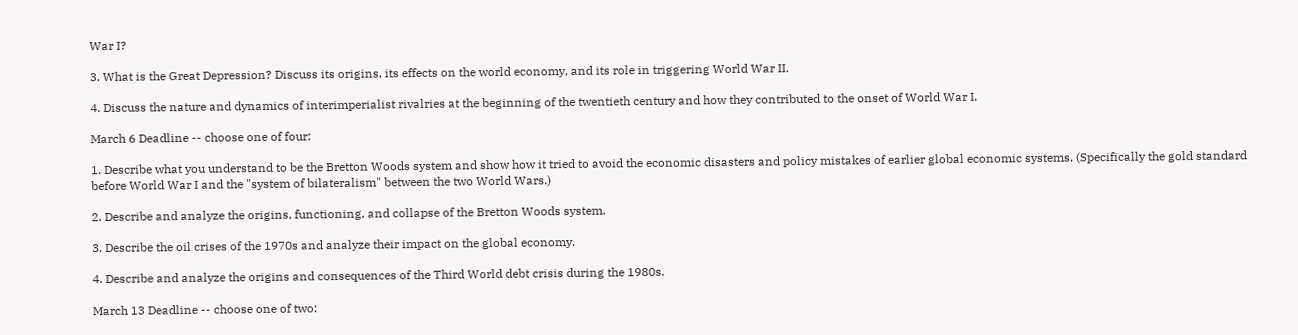War I?

3. What is the Great Depression? Discuss its origins, its effects on the world economy, and its role in triggering World War II.

4. Discuss the nature and dynamics of interimperialist rivalries at the beginning of the twentieth century and how they contributed to the onset of World War I.

March 6 Deadline -- choose one of four:

1. Describe what you understand to be the Bretton Woods system and show how it tried to avoid the economic disasters and policy mistakes of earlier global economic systems. (Specifically the gold standard before World War I and the "system of bilateralism" between the two World Wars.)

2. Describe and analyze the origins, functioning, and collapse of the Bretton Woods system.

3. Describe the oil crises of the 1970s and analyze their impact on the global economy.

4. Describe and analyze the origins and consequences of the Third World debt crisis during the 1980s.

March 13 Deadline -- choose one of two: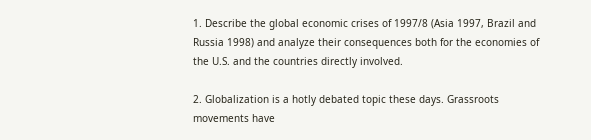1. Describe the global economic crises of 1997/8 (Asia 1997, Brazil and Russia 1998) and analyze their consequences both for the economies of the U.S. and the countries directly involved.

2. Globalization is a hotly debated topic these days. Grassroots movements have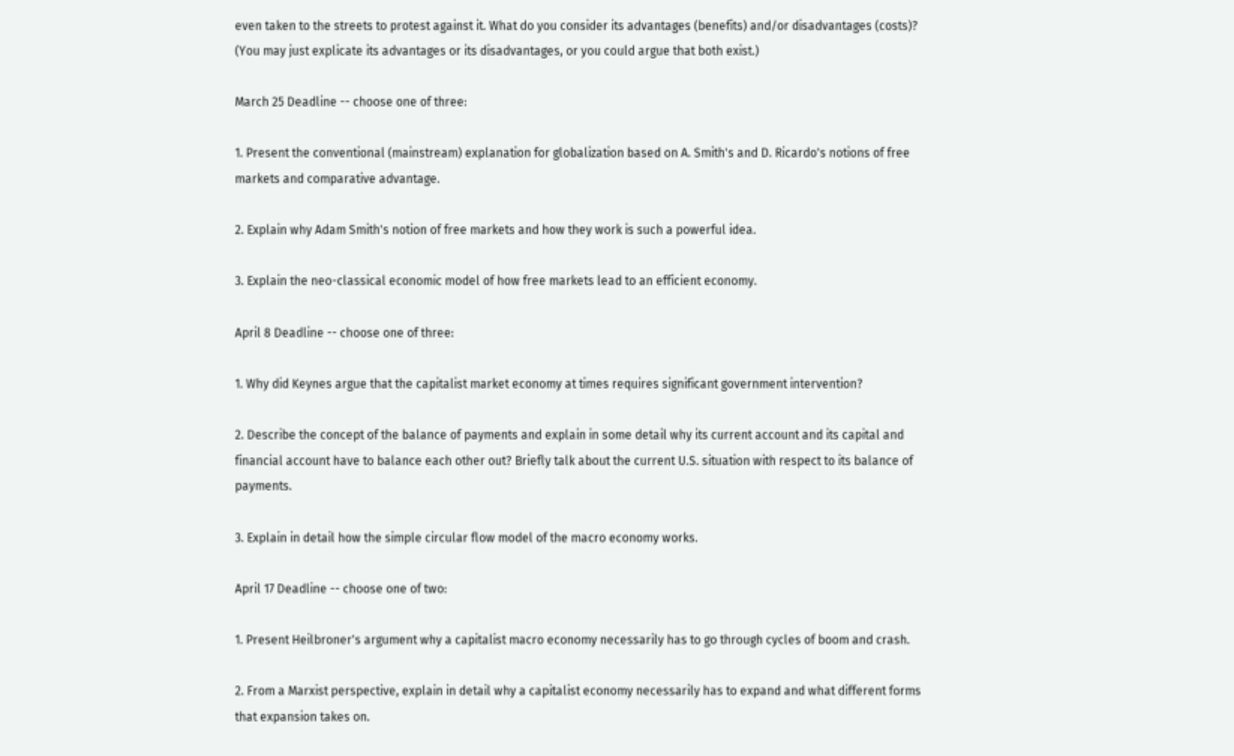even taken to the streets to protest against it. What do you consider its advantages (benefits) and/or disadvantages (costs)? (You may just explicate its advantages or its disadvantages, or you could argue that both exist.)

March 25 Deadline -- choose one of three:

1. Present the conventional (mainstream) explanation for globalization based on A. Smith's and D. Ricardo's notions of free markets and comparative advantage.

2. Explain why Adam Smith's notion of free markets and how they work is such a powerful idea.

3. Explain the neo-classical economic model of how free markets lead to an efficient economy.

April 8 Deadline -- choose one of three:

1. Why did Keynes argue that the capitalist market economy at times requires significant government intervention?

2. Describe the concept of the balance of payments and explain in some detail why its current account and its capital and financial account have to balance each other out? Briefly talk about the current U.S. situation with respect to its balance of payments.

3. Explain in detail how the simple circular flow model of the macro economy works.

April 17 Deadline -- choose one of two:

1. Present Heilbroner's argument why a capitalist macro economy necessarily has to go through cycles of boom and crash.

2. From a Marxist perspective, explain in detail why a capitalist economy necessarily has to expand and what different forms that expansion takes on.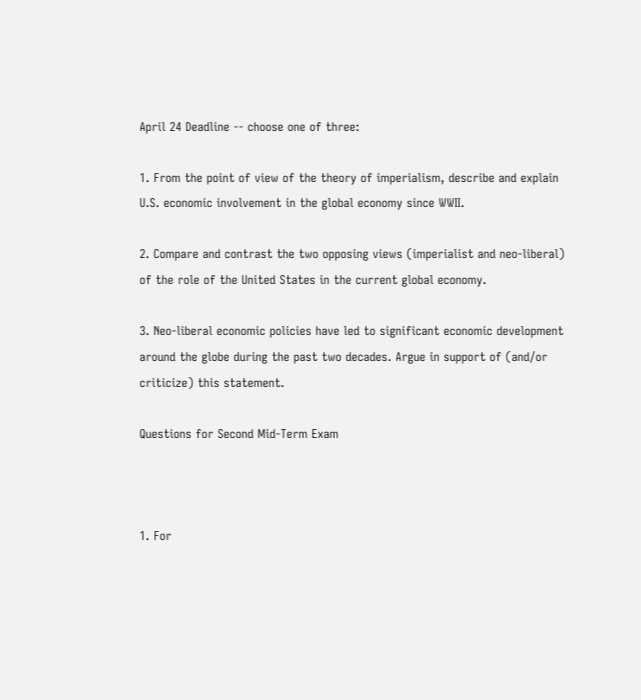April 24 Deadline -- choose one of three:

1. From the point of view of the theory of imperialism, describe and explain U.S. economic involvement in the global economy since WWII.

2. Compare and contrast the two opposing views (imperialist and neo-liberal) of the role of the United States in the current global economy.

3. Neo-liberal economic policies have led to significant economic development around the globe during the past two decades. Argue in support of (and/or criticize) this statement.

Questions for Second Mid-Term Exam



1. For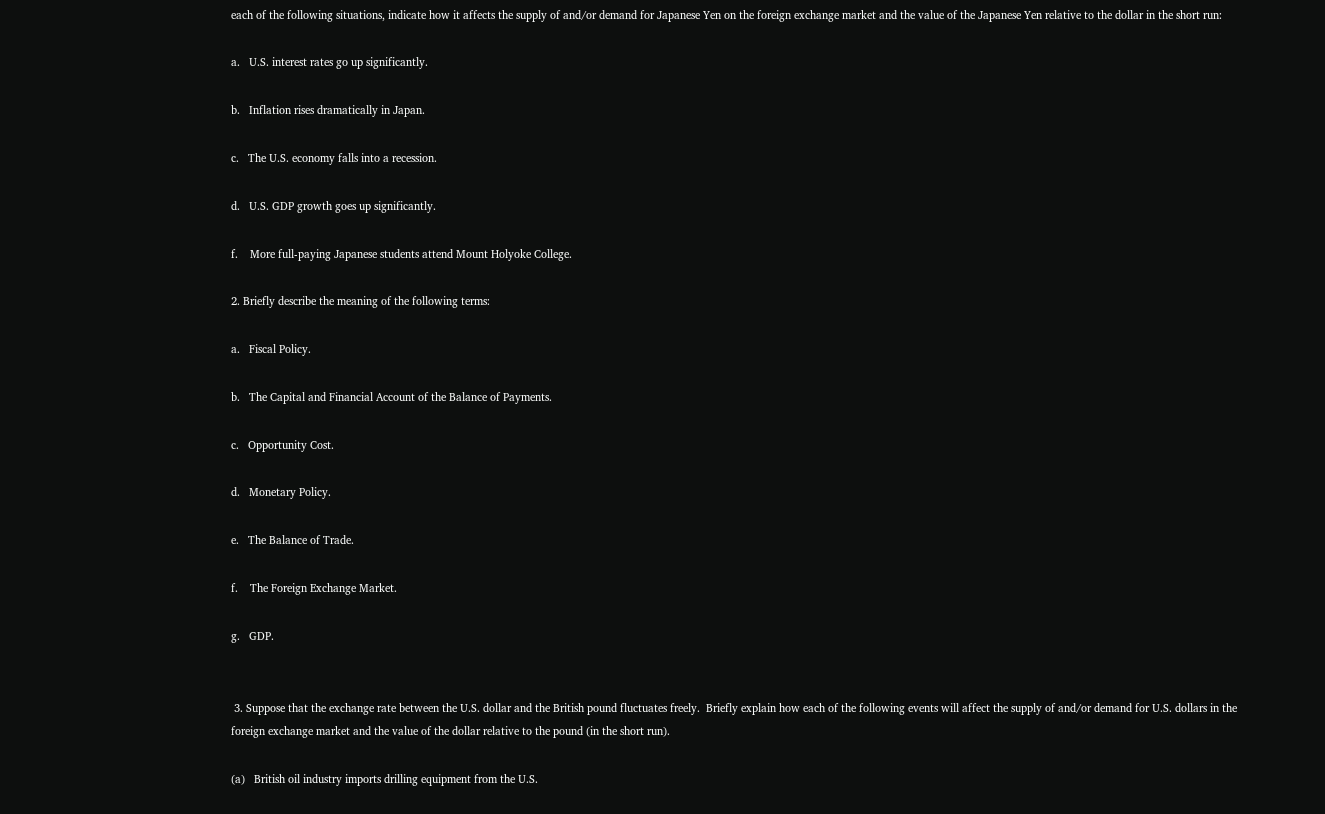each of the following situations, indicate how it affects the supply of and/or demand for Japanese Yen on the foreign exchange market and the value of the Japanese Yen relative to the dollar in the short run:

a.   U.S. interest rates go up significantly.

b.   Inflation rises dramatically in Japan.

c.   The U.S. economy falls into a recession.

d.   U.S. GDP growth goes up significantly.

f.    More full-paying Japanese students attend Mount Holyoke College.

2. Briefly describe the meaning of the following terms:

a.   Fiscal Policy.

b.   The Capital and Financial Account of the Balance of Payments.

c.   Opportunity Cost.

d.   Monetary Policy.

e.   The Balance of Trade.

f.    The Foreign Exchange Market.

g.   GDP.


 3. Suppose that the exchange rate between the U.S. dollar and the British pound fluctuates freely.  Briefly explain how each of the following events will affect the supply of and/or demand for U.S. dollars in the foreign exchange market and the value of the dollar relative to the pound (in the short run).

(a)   British oil industry imports drilling equipment from the U.S.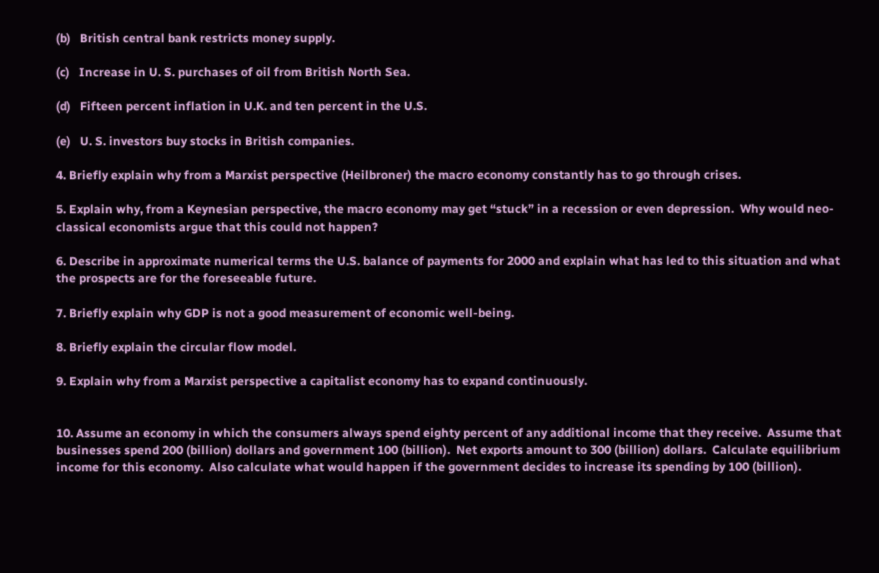(b)   British central bank restricts money supply.

(c)   Increase in U. S. purchases of oil from British North Sea.

(d)   Fifteen percent inflation in U.K. and ten percent in the U.S.

(e)   U. S. investors buy stocks in British companies.

4. Briefly explain why from a Marxist perspective (Heilbroner) the macro economy constantly has to go through crises.

5. Explain why, from a Keynesian perspective, the macro economy may get “stuck” in a recession or even depression.  Why would neo-classical economists argue that this could not happen?

6. Describe in approximate numerical terms the U.S. balance of payments for 2000 and explain what has led to this situation and what the prospects are for the foreseeable future.

7. Briefly explain why GDP is not a good measurement of economic well-being.

8. Briefly explain the circular flow model.

9. Explain why from a Marxist perspective a capitalist economy has to expand continuously.


10. Assume an economy in which the consumers always spend eighty percent of any additional income that they receive.  Assume that businesses spend 200 (billion) dollars and government 100 (billion).  Net exports amount to 300 (billion) dollars.  Calculate equilibrium income for this economy.  Also calculate what would happen if the government decides to increase its spending by 100 (billion).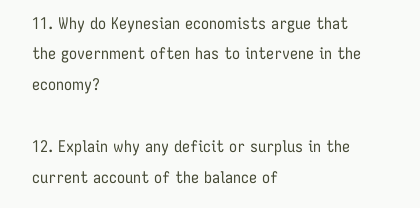11. Why do Keynesian economists argue that the government often has to intervene in the economy?

12. Explain why any deficit or surplus in the current account of the balance of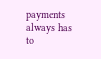payments always has to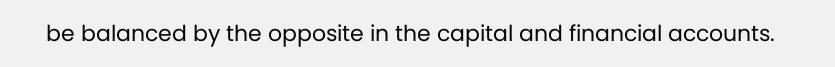be balanced by the opposite in the capital and financial accounts.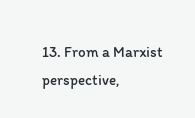13. From a Marxist perspective,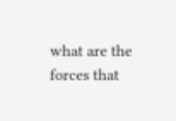what are the forces that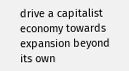drive a capitalist economy towards expansion beyond its own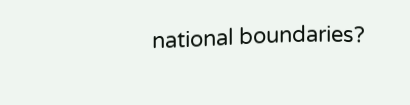national boundaries?